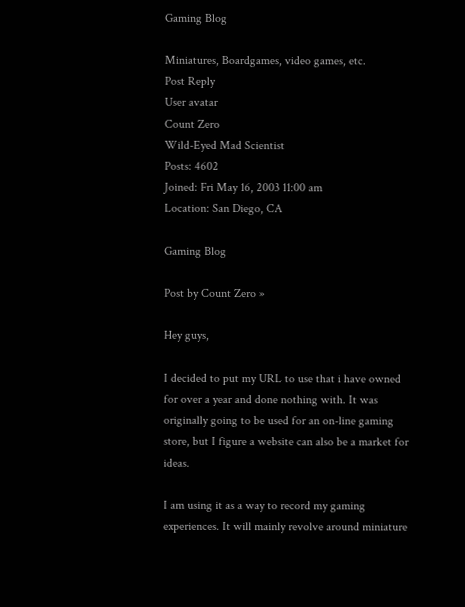Gaming Blog

Miniatures, Boardgames, video games, etc.
Post Reply
User avatar
Count Zero
Wild-Eyed Mad Scientist
Posts: 4602
Joined: Fri May 16, 2003 11:00 am
Location: San Diego, CA

Gaming Blog

Post by Count Zero »

Hey guys,

I decided to put my URL to use that i have owned for over a year and done nothing with. It was originally going to be used for an on-line gaming store, but I figure a website can also be a market for ideas.

I am using it as a way to record my gaming experiences. It will mainly revolve around miniature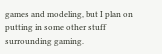games and modeling, but I plan on putting in some other stuff surrounding gaming.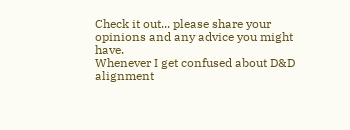Check it out... please share your opinions and any advice you might have.
Whenever I get confused about D&D alignment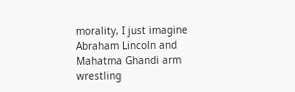morality, I just imagine Abraham Lincoln and Mahatma Ghandi arm wrestling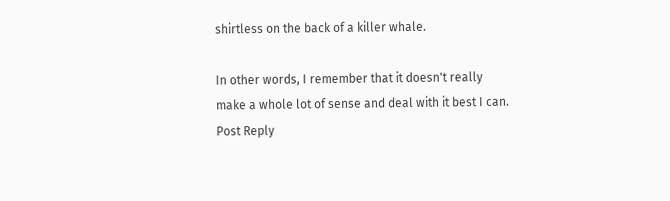shirtless on the back of a killer whale.

In other words, I remember that it doesn't really make a whole lot of sense and deal with it best I can.
Post Reply